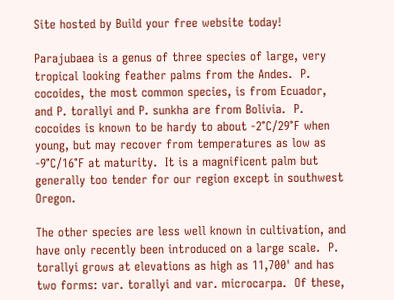Site hosted by Build your free website today!

Parajubaea is a genus of three species of large, very tropical looking feather palms from the Andes.  P. cocoides, the most common species, is from Ecuador, and P. torallyi and P. sunkha are from Bolivia.  P. cocoides is known to be hardy to about -2°C/29°F when young, but may recover from temperatures as low as -9°C/16°F at maturity.  It is a magnificent palm but generally too tender for our region except in southwest Oregon.

The other species are less well known in cultivation, and have only recently been introduced on a large scale.  P. torallyi grows at elevations as high as 11,700' and has two forms: var. torallyi and var. microcarpa.  Of these,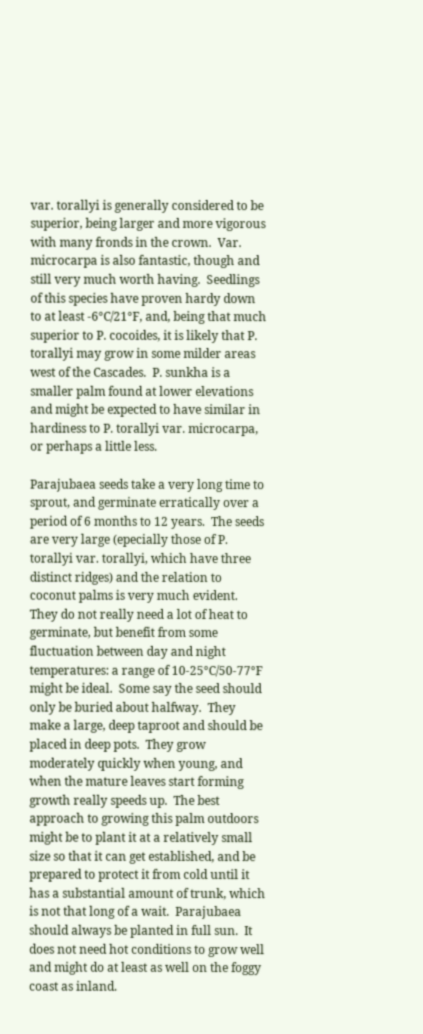var. torallyi is generally considered to be superior, being larger and more vigorous with many fronds in the crown.  Var. microcarpa is also fantastic, though and still very much worth having.  Seedlings of this species have proven hardy down to at least -6°C/21°F, and, being that much superior to P. cocoides, it is likely that P. torallyi may grow in some milder areas west of the Cascades.  P. sunkha is a smaller palm found at lower elevations and might be expected to have similar in hardiness to P. torallyi var. microcarpa, or perhaps a little less.

Parajubaea seeds take a very long time to sprout, and germinate erratically over a period of 6 months to 12 years.  The seeds are very large (epecially those of P. torallyi var. torallyi, which have three distinct ridges) and the relation to coconut palms is very much evident.  They do not really need a lot of heat to germinate, but benefit from some fluctuation between day and night temperatures: a range of 10-25°C/50-77°F might be ideal.  Some say the seed should only be buried about halfway.  They make a large, deep taproot and should be placed in deep pots.  They grow moderately quickly when young, and when the mature leaves start forming growth really speeds up.  The best approach to growing this palm outdoors might be to plant it at a relatively small size so that it can get established, and be prepared to protect it from cold until it has a substantial amount of trunk, which is not that long of a wait.  Parajubaea should always be planted in full sun.  It does not need hot conditions to grow well and might do at least as well on the foggy coast as inland.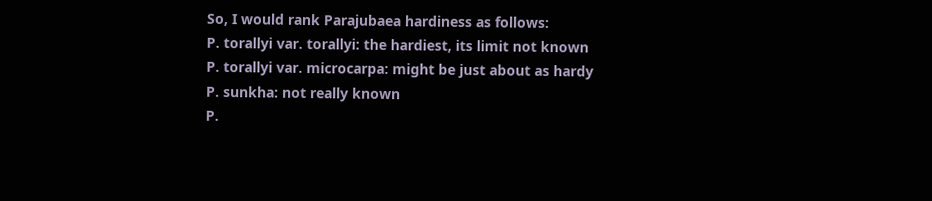So, I would rank Parajubaea hardiness as follows:
P. torallyi var. torallyi: the hardiest, its limit not known
P. torallyi var. microcarpa: might be just about as hardy
P. sunkha: not really known
P.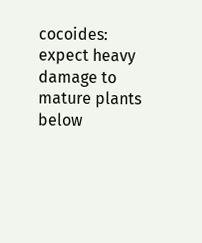cocoides: expect heavy damage to mature plants below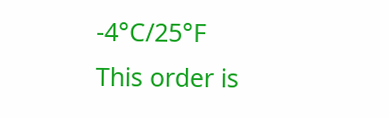-4°C/25°F
This order is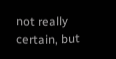not really certain, but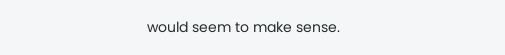would seem to make sense.